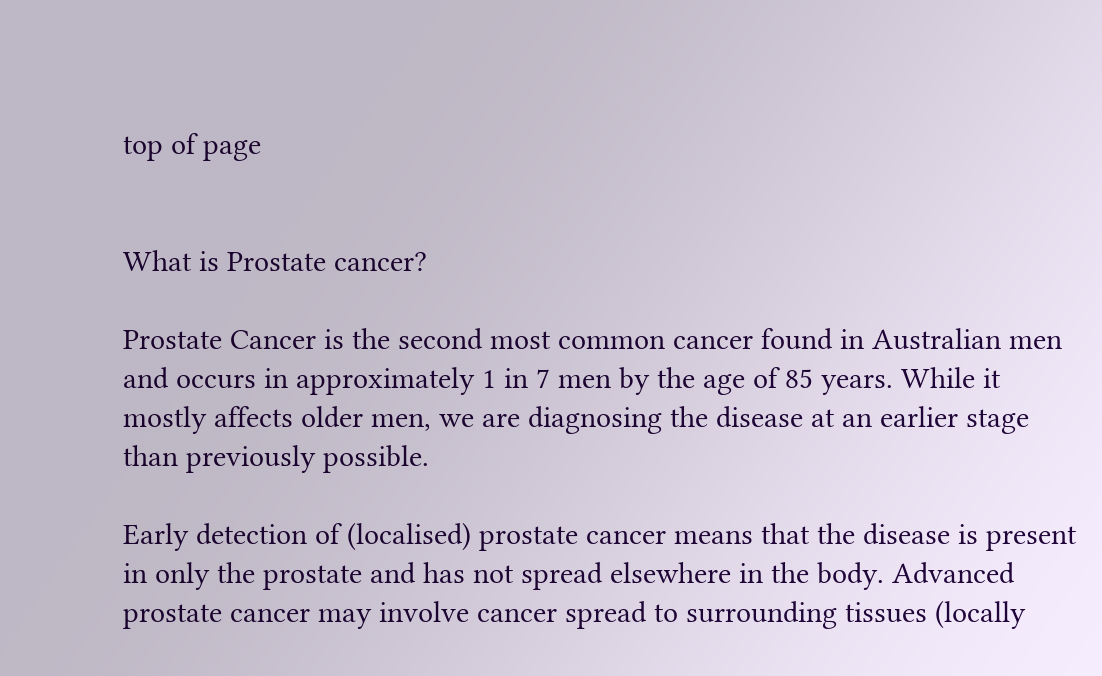top of page


What is Prostate cancer?

Prostate Cancer is the second most common cancer found in Australian men and occurs in approximately 1 in 7 men by the age of 85 years. While it mostly affects older men, we are diagnosing the disease at an earlier stage than previously possible.

Early detection of (localised) prostate cancer means that the disease is present in only the prostate and has not spread elsewhere in the body. Advanced prostate cancer may involve cancer spread to surrounding tissues (locally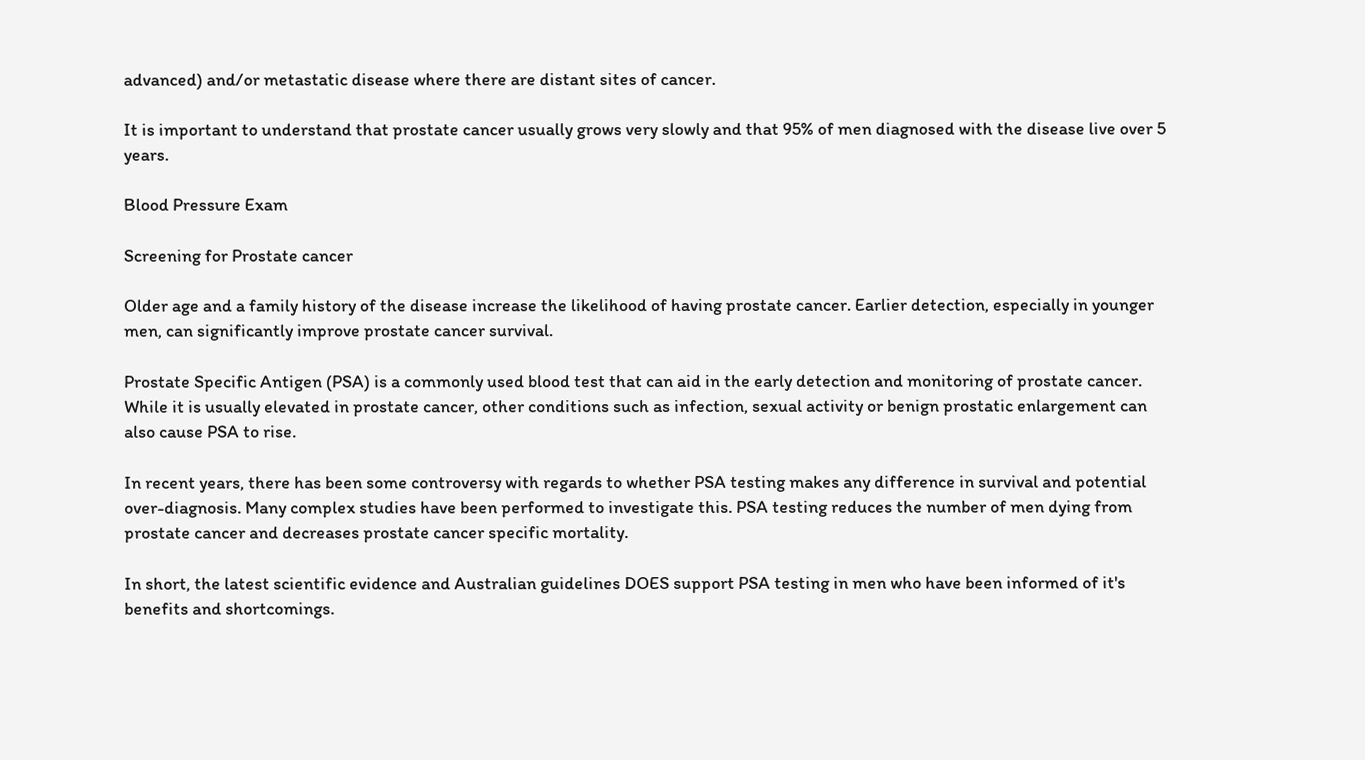advanced) and/or metastatic disease where there are distant sites of cancer.

It is important to understand that prostate cancer usually grows very slowly and that 95% of men diagnosed with the disease live over 5 years.

Blood Pressure Exam

Screening for Prostate cancer

Older age and a family history of the disease increase the likelihood of having prostate cancer. Earlier detection, especially in younger men, can significantly improve prostate cancer survival.

Prostate Specific Antigen (PSA) is a commonly used blood test that can aid in the early detection and monitoring of prostate cancer. While it is usually elevated in prostate cancer, other conditions such as infection, sexual activity or benign prostatic enlargement can also cause PSA to rise.

In recent years, there has been some controversy with regards to whether PSA testing makes any difference in survival and potential over-diagnosis. Many complex studies have been performed to investigate this. PSA testing reduces the number of men dying from prostate cancer and decreases prostate cancer specific mortality.

In short, the latest scientific evidence and Australian guidelines DOES support PSA testing in men who have been informed of it's benefits and shortcomings.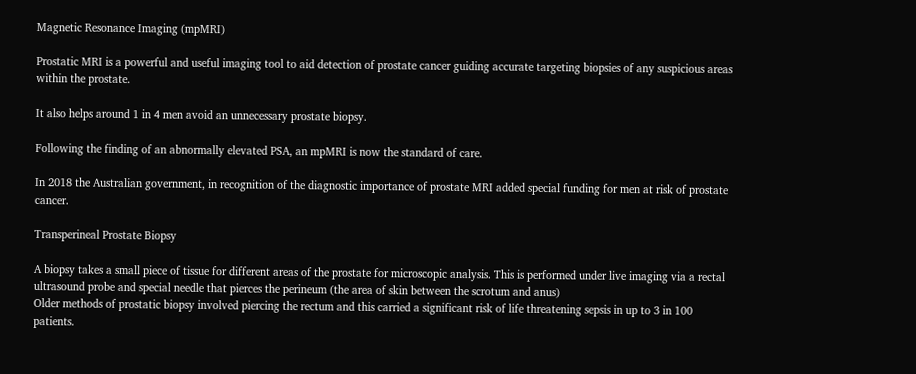Magnetic Resonance Imaging (mpMRI)

Prostatic MRI is a powerful and useful imaging tool to aid detection of prostate cancer guiding accurate targeting biopsies of any suspicious areas within the prostate.

It also helps around 1 in 4 men avoid an unnecessary prostate biopsy.

Following the finding of an abnormally elevated PSA, an mpMRI is now the standard of care.

In 2018 the Australian government, in recognition of the diagnostic importance of prostate MRI added special funding for men at risk of prostate cancer.

Transperineal Prostate Biopsy

A biopsy takes a small piece of tissue for different areas of the prostate for microscopic analysis. This is performed under live imaging via a rectal ultrasound probe and special needle that pierces the perineum (the area of skin between the scrotum and anus)
Older methods of prostatic biopsy involved piercing the rectum and this carried a significant risk of life threatening sepsis in up to 3 in 100 patients.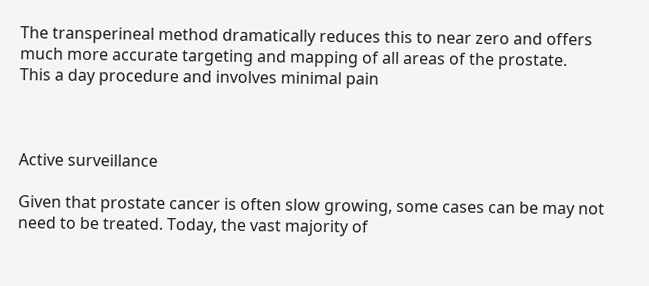The transperineal method dramatically reduces this to near zero and offers much more accurate targeting and mapping of all areas of the prostate.
This a day procedure and involves minimal pain



Active surveillance

Given that prostate cancer is often slow growing, some cases can be may not need to be treated. Today, the vast majority of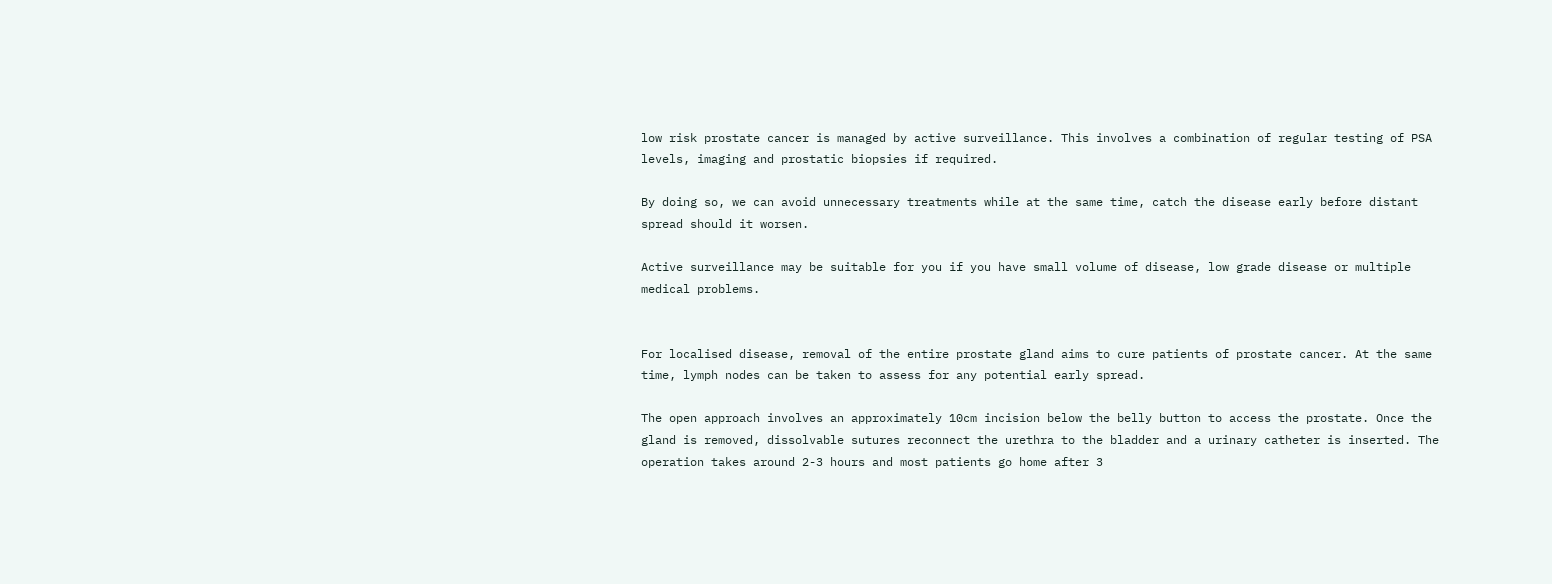low risk prostate cancer is managed by active surveillance. This involves a combination of regular testing of PSA levels, imaging and prostatic biopsies if required.

By doing so, we can avoid unnecessary treatments while at the same time, catch the disease early before distant spread should it worsen.

Active surveillance may be suitable for you if you have small volume of disease, low grade disease or multiple medical problems.


For localised disease, removal of the entire prostate gland aims to cure patients of prostate cancer. At the same time, lymph nodes can be taken to assess for any potential early spread.

The open approach involves an approximately 10cm incision below the belly button to access the prostate. Once the gland is removed, dissolvable sutures reconnect the urethra to the bladder and a urinary catheter is inserted. The operation takes around 2-3 hours and most patients go home after 3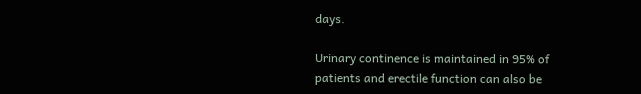days.

Urinary continence is maintained in 95% of patients and erectile function can also be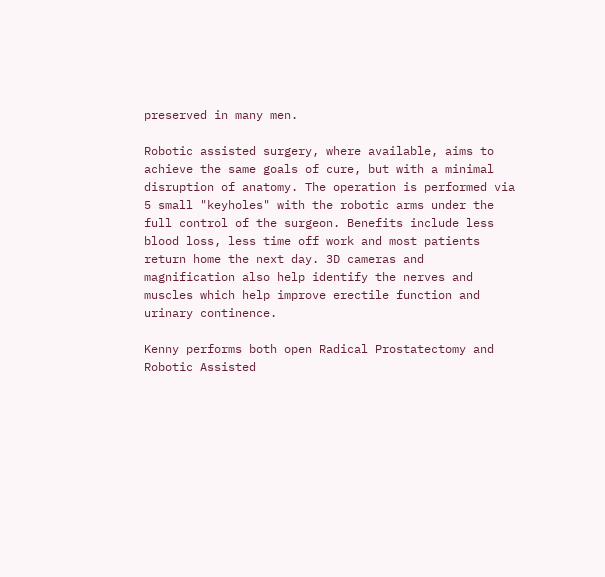preserved in many men.

Robotic assisted surgery, where available, aims to achieve the same goals of cure, but with a minimal disruption of anatomy. The operation is performed via 5 small "keyholes" with the robotic arms under the full control of the surgeon. Benefits include less blood loss, less time off work and most patients return home the next day. 3D cameras and magnification also help identify the nerves and muscles which help improve erectile function and urinary continence.

Kenny performs both open Radical Prostatectomy and Robotic Assisted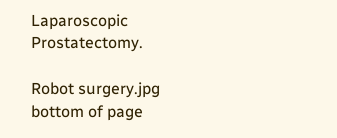Laparoscopic Prostatectomy.

Robot surgery.jpg
bottom of page